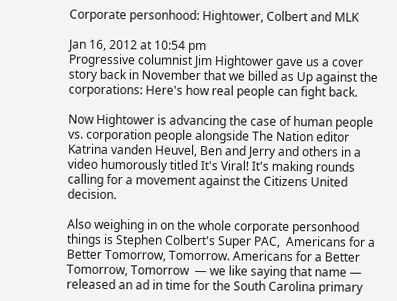Corporate personhood: Hightower, Colbert and MLK

Jan 16, 2012 at 10:54 pm
Progressive columnist Jim Hightower gave us a cover story back in November that we billed as Up against the corporations: Here's how real people can fight back.

Now Hightower is advancing the case of human people vs. corporation people alongside The Nation editor Katrina vanden Heuvel, Ben and Jerry and others in a video humorously titled It's Viral! It's making rounds calling for a movement against the Citizens United decision.

Also weighing in on the whole corporate personhood things is Stephen Colbert's Super PAC,  Americans for a Better Tomorrow, Tomorrow. Americans for a Better Tomorrow, Tomorrow  — we like saying that name — released an ad in time for the South Carolina primary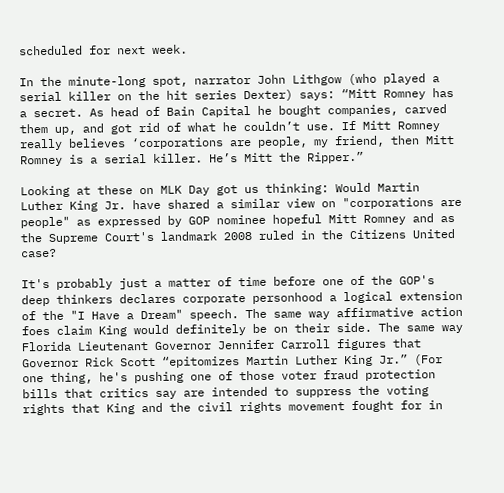scheduled for next week.

In the minute-long spot, narrator John Lithgow (who played a serial killer on the hit series Dexter) says: “Mitt Romney has a secret. As head of Bain Capital he bought companies, carved them up, and got rid of what he couldn’t use. If Mitt Romney really believes ‘corporations are people, my friend, then Mitt Romney is a serial killer. He’s Mitt the Ripper.”

Looking at these on MLK Day got us thinking: Would Martin Luther King Jr. have shared a similar view on "corporations are people" as expressed by GOP nominee hopeful Mitt Romney and as the Supreme Court's landmark 2008 ruled in the Citizens United case?

It's probably just a matter of time before one of the GOP's deep thinkers declares corporate personhood a logical extension of the "I Have a Dream" speech. The same way affirmative action foes claim King would definitely be on their side. The same way Florida Lieutenant Governor Jennifer Carroll figures that Governor Rick Scott “epitomizes Martin Luther King Jr.” (For one thing, he's pushing one of those voter fraud protection bills that critics say are intended to suppress the voting rights that King and the civil rights movement fought for in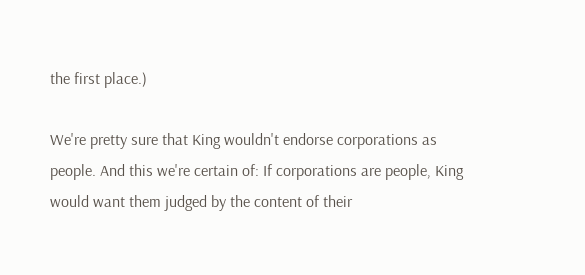the first place.)

We're pretty sure that King wouldn't endorse corporations as people. And this we're certain of: If corporations are people, King would want them judged by the content of their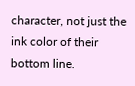character, not just the ink color of their bottom line.